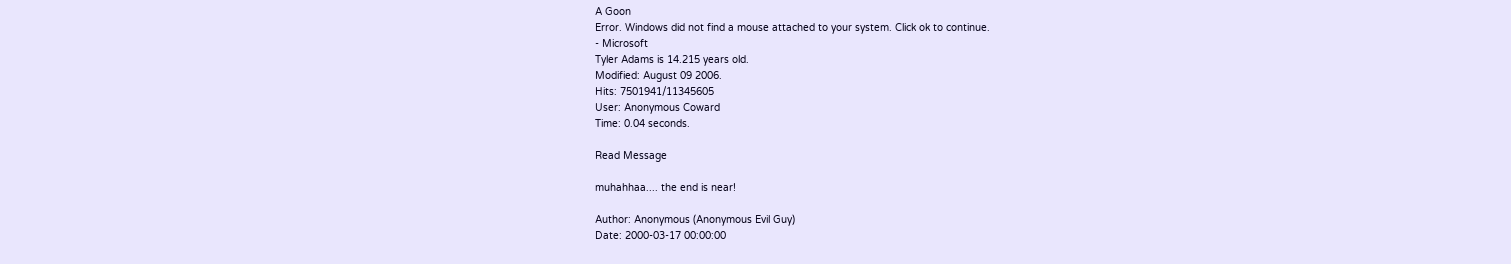A Goon
Error. Windows did not find a mouse attached to your system. Click ok to continue.
- Microsoft
Tyler Adams is 14.215 years old.
Modified: August 09 2006.
Hits: 7501941/11345605
User: Anonymous Coward
Time: 0.04 seconds.

Read Message

muhahhaa.... the end is near!

Author: Anonymous (Anonymous Evil Guy)
Date: 2000-03-17 00:00:00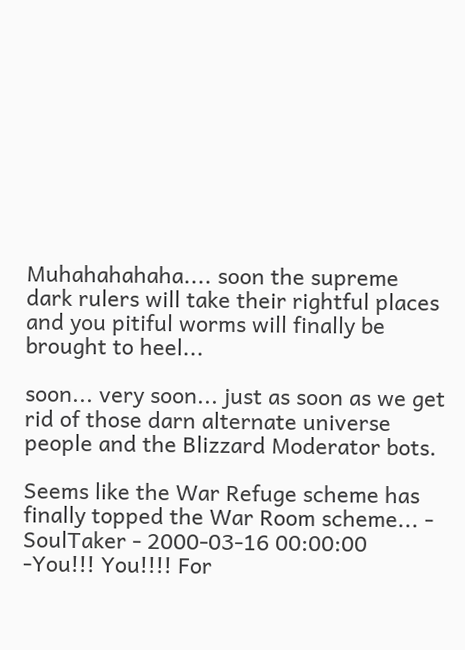Muhahahahaha.... soon the supreme dark rulers will take their rightful places and you pitiful worms will finally be brought to heel...

soon... very soon... just as soon as we get rid of those darn alternate universe people and the Blizzard Moderator bots.

Seems like the War Refuge scheme has finally topped the War Room scheme... - SoulTaker - 2000-03-16 00:00:00
-You!!! You!!!! For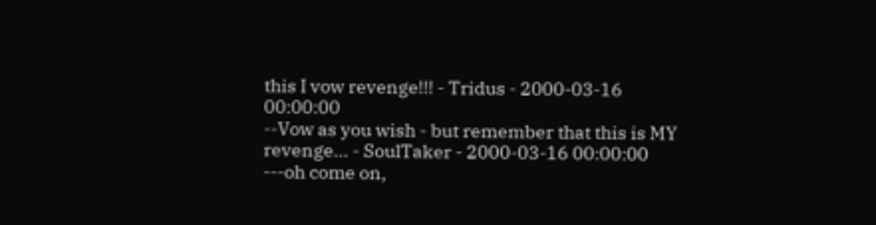this I vow revenge!!! - Tridus - 2000-03-16 00:00:00
--Vow as you wish - but remember that this is MY revenge... - SoulTaker - 2000-03-16 00:00:00
---oh come on,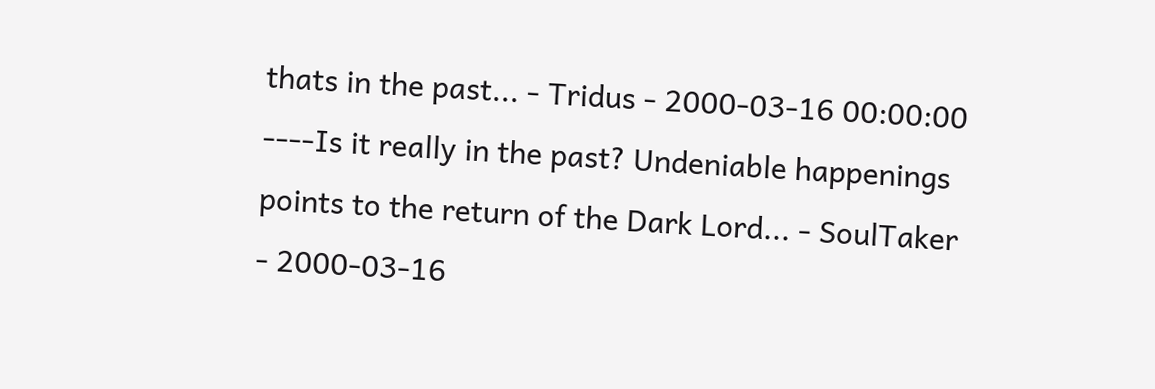thats in the past... - Tridus - 2000-03-16 00:00:00
----Is it really in the past? Undeniable happenings points to the return of the Dark Lord... - SoulTaker - 2000-03-16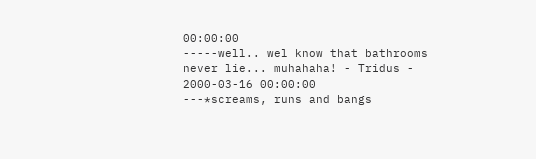00:00:00
-----well.. wel know that bathrooms never lie... muhahaha! - Tridus - 2000-03-16 00:00:00
---*screams, runs and bangs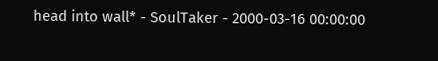head into wall* - SoulTaker - 2000-03-16 00:00:00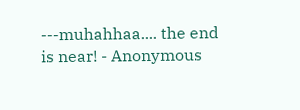---muhahhaa.... the end is near! - Anonymous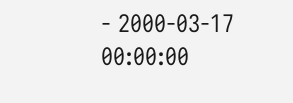- 2000-03-17 00:00:00